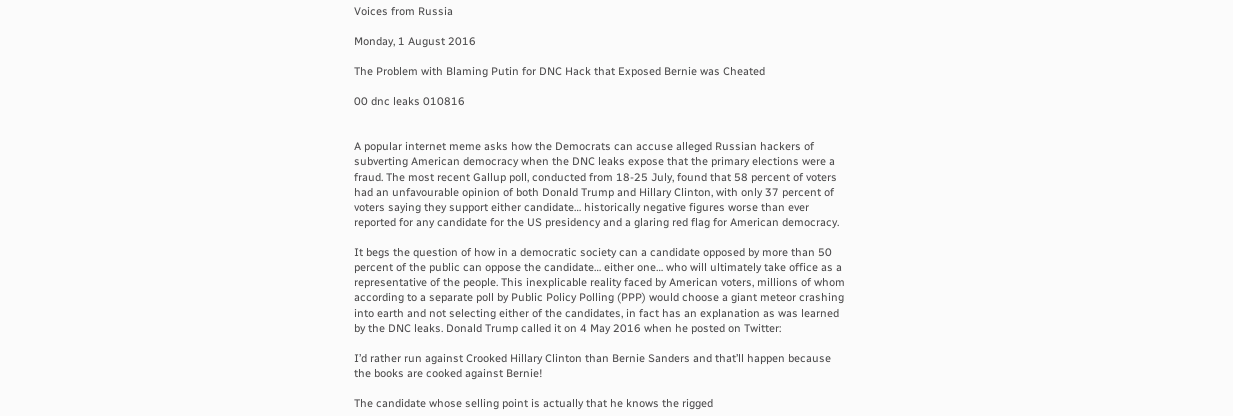Voices from Russia

Monday, 1 August 2016

The Problem with Blaming Putin for DNC Hack that Exposed Bernie was Cheated

00 dnc leaks 010816


A popular internet meme asks how the Democrats can accuse alleged Russian hackers of subverting American democracy when the DNC leaks expose that the primary elections were a fraud. The most recent Gallup poll, conducted from 18-25 July, found that 58 percent of voters had an unfavourable opinion of both Donald Trump and Hillary Clinton, with only 37 percent of voters saying they support either candidate… historically negative figures worse than ever reported for any candidate for the US presidency and a glaring red flag for American democracy.

It begs the question of how in a democratic society can a candidate opposed by more than 50 percent of the public can oppose the candidate… either one… who will ultimately take office as a representative of the people. This inexplicable reality faced by American voters, millions of whom according to a separate poll by Public Policy Polling (PPP) would choose a giant meteor crashing into earth and not selecting either of the candidates, in fact has an explanation as was learned by the DNC leaks. Donald Trump called it on 4 May 2016 when he posted on Twitter:

I’d rather run against Crooked Hillary Clinton than Bernie Sanders and that’ll happen because the books are cooked against Bernie!

The candidate whose selling point is actually that he knows the rigged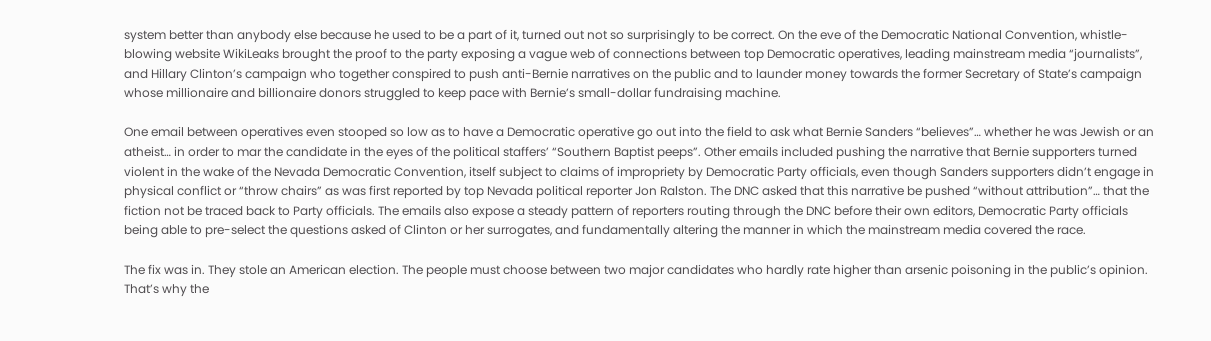system better than anybody else because he used to be a part of it, turned out not so surprisingly to be correct. On the eve of the Democratic National Convention, whistle-blowing website WikiLeaks brought the proof to the party exposing a vague web of connections between top Democratic operatives, leading mainstream media “journalists”, and Hillary Clinton’s campaign who together conspired to push anti-Bernie narratives on the public and to launder money towards the former Secretary of State’s campaign whose millionaire and billionaire donors struggled to keep pace with Bernie’s small-dollar fundraising machine.

One email between operatives even stooped so low as to have a Democratic operative go out into the field to ask what Bernie Sanders “believes”… whether he was Jewish or an atheist… in order to mar the candidate in the eyes of the political staffers’ “Southern Baptist peeps”. Other emails included pushing the narrative that Bernie supporters turned violent in the wake of the Nevada Democratic Convention, itself subject to claims of impropriety by Democratic Party officials, even though Sanders supporters didn’t engage in physical conflict or “throw chairs” as was first reported by top Nevada political reporter Jon Ralston. The DNC asked that this narrative be pushed “without attribution”… that the fiction not be traced back to Party officials. The emails also expose a steady pattern of reporters routing through the DNC before their own editors, Democratic Party officials being able to pre-select the questions asked of Clinton or her surrogates, and fundamentally altering the manner in which the mainstream media covered the race.

The fix was in. They stole an American election. The people must choose between two major candidates who hardly rate higher than arsenic poisoning in the public’s opinion. That’s why the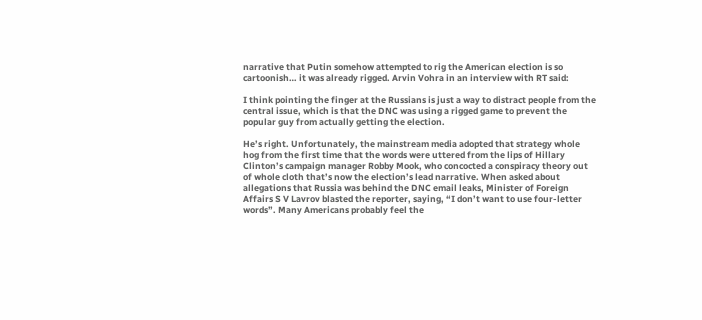narrative that Putin somehow attempted to rig the American election is so cartoonish… it was already rigged. Arvin Vohra in an interview with RT said:

I think pointing the finger at the Russians is just a way to distract people from the central issue, which is that the DNC was using a rigged game to prevent the popular guy from actually getting the election.

He’s right. Unfortunately, the mainstream media adopted that strategy whole hog from the first time that the words were uttered from the lips of Hillary Clinton’s campaign manager Robby Mook, who concocted a conspiracy theory out of whole cloth that’s now the election’s lead narrative. When asked about allegations that Russia was behind the DNC email leaks, Minister of Foreign Affairs S V Lavrov blasted the reporter, saying, “I don’t want to use four-letter words”. Many Americans probably feel the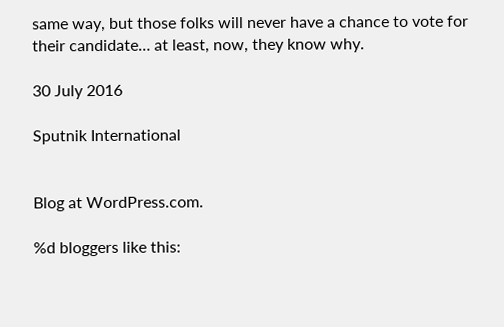same way, but those folks will never have a chance to vote for their candidate… at least, now, they know why.

30 July 2016

Sputnik International


Blog at WordPress.com.

%d bloggers like this: